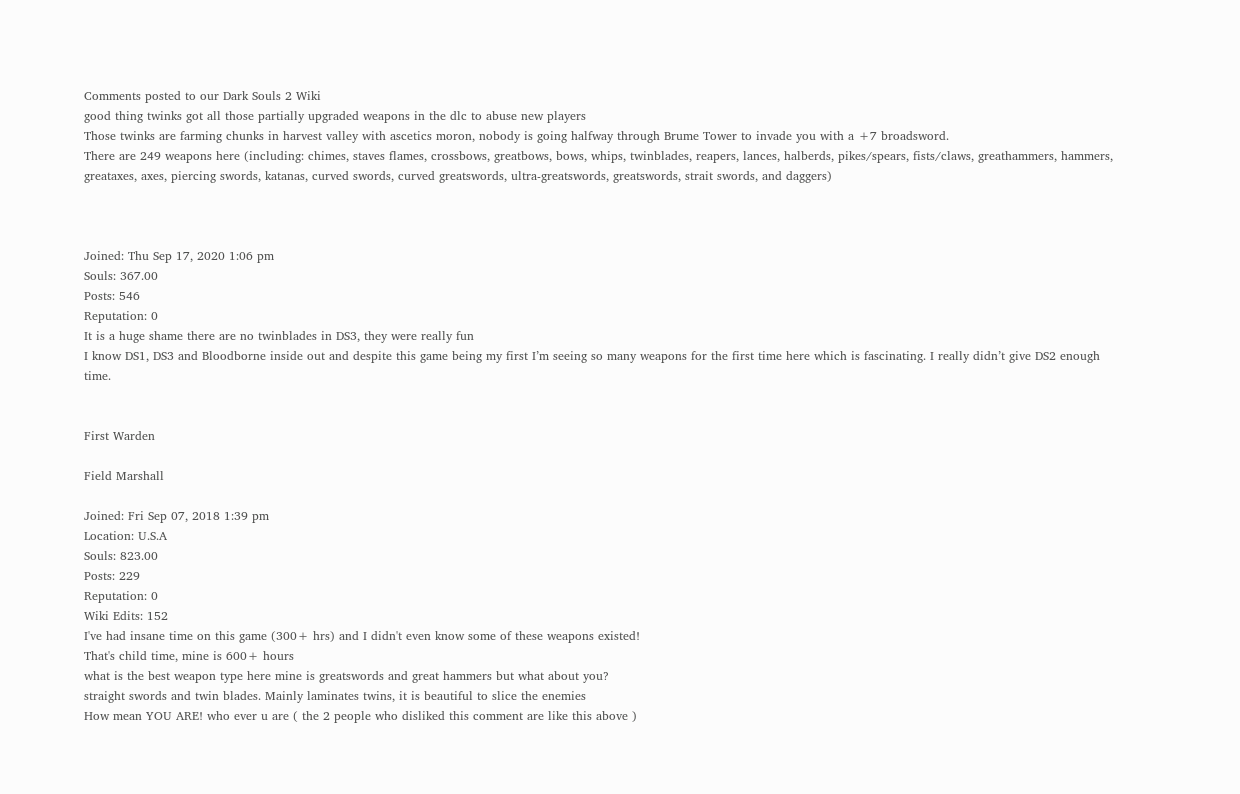Comments posted to our Dark Souls 2 Wiki
good thing twinks got all those partially upgraded weapons in the dlc to abuse new players
Those twinks are farming chunks in harvest valley with ascetics moron, nobody is going halfway through Brume Tower to invade you with a +7 broadsword.
There are 249 weapons here (including: chimes, staves flames, crossbows, greatbows, bows, whips, twinblades, reapers, lances, halberds, pikes/spears, fists/claws, greathammers, hammers, greataxes, axes, piercing swords, katanas, curved swords, curved greatswords, ultra-greatswords, greatswords, strait swords, and daggers)



Joined: Thu Sep 17, 2020 1:06 pm
Souls: 367.00
Posts: 546
Reputation: 0
It is a huge shame there are no twinblades in DS3, they were really fun
I know DS1, DS3 and Bloodborne inside out and despite this game being my first I’m seeing so many weapons for the first time here which is fascinating. I really didn’t give DS2 enough time.


First Warden

Field Marshall

Joined: Fri Sep 07, 2018 1:39 pm
Location: U.S.A
Souls: 823.00
Posts: 229
Reputation: 0
Wiki Edits: 152
I've had insane time on this game (300+ hrs) and I didn't even know some of these weapons existed!
That's child time, mine is 600+ hours
what is the best weapon type here mine is greatswords and great hammers but what about you?
straight swords and twin blades. Mainly laminates twins, it is beautiful to slice the enemies
How mean YOU ARE! who ever u are ( the 2 people who disliked this comment are like this above )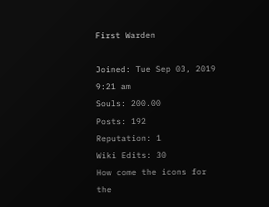First Warden

Joined: Tue Sep 03, 2019 9:21 am
Souls: 200.00
Posts: 192
Reputation: 1
Wiki Edits: 30
How come the icons for the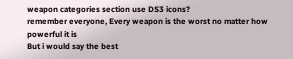weapon categories section use DS3 icons?
remember everyone, Every weapon is the worst no matter how powerful it is
But i would say the best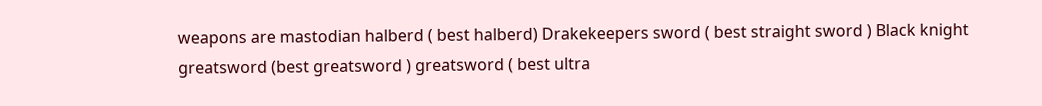weapons are mastodian halberd ( best halberd) Drakekeepers sword ( best straight sword ) Black knight greatsword (best greatsword ) greatsword ( best ultra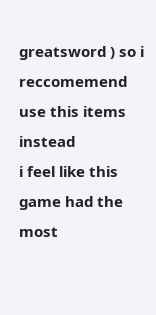greatsword ) so i reccomemend use this items instead
i feel like this game had the most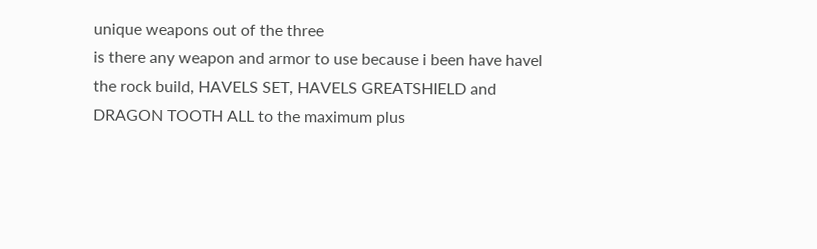unique weapons out of the three
is there any weapon and armor to use because i been have havel the rock build, HAVELS SET, HAVELS GREATSHIELD and DRAGON TOOTH ALL to the maximum plus